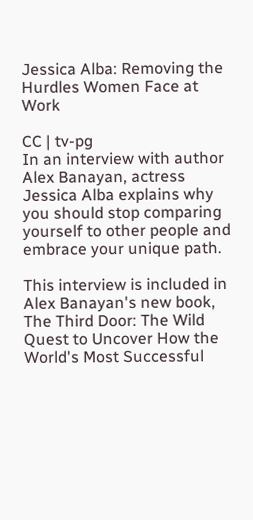Jessica Alba: Removing the Hurdles Women Face at Work

CC | tv-pg
In an interview with author Alex Banayan, actress Jessica Alba explains why you should stop comparing yourself to other people and embrace your unique path.

This interview is included in Alex Banayan's new book, The Third Door: The Wild Quest to Uncover How the World's Most Successful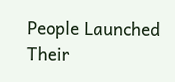People Launched Their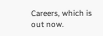Careers, which is out now.